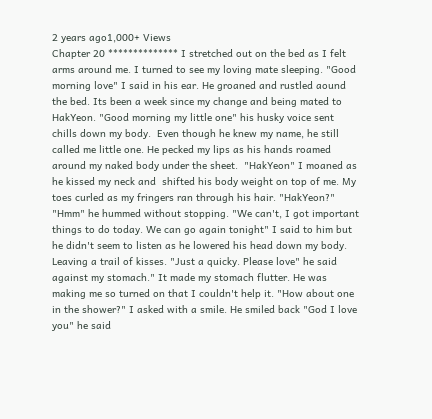2 years ago1,000+ Views
Chapter 20 ************** I stretched out on the bed as I felt arms around me. I turned to see my loving mate sleeping. "Good morning love" I said in his ear. He groaned and rustled aound the bed. Its been a week since my change and being mated to HakYeon. "Good morning my little one" his husky voice sent chills down my body.  Even though he knew my name, he still called me little one. He pecked my lips as his hands roamed around my naked body under the sheet.  "HakYeon" I moaned as he kissed my neck and  shifted his body weight on top of me. My toes curled as my fringers ran through his hair. "HakYeon?" "Hmm" he hummed without stopping. "We can't, I got important things to do today. We can go again tonight" I said to him but he didn't seem to listen as he lowered his head down my body. Leaving a trail of kisses. "Just a quicky. Please love" he said against my stomach." It made my stomach flutter. He was making me so turned on that I couldn't help it. "How about one in the shower?" I asked with a smile. He smiled back "God I love you" he said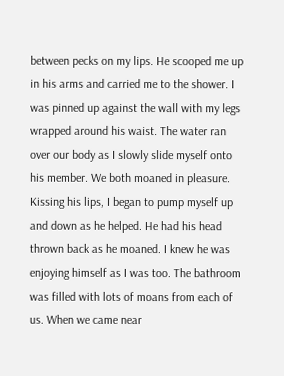between pecks on my lips. He scooped me up in his arms and carried me to the shower. I was pinned up against the wall with my legs wrapped around his waist. The water ran over our body as I slowly slide myself onto his member. We both moaned in pleasure. Kissing his lips, I began to pump myself up and down as he helped. He had his head thrown back as he moaned. I knew he was enjoying himself as I was too. The bathroom was filled with lots of moans from each of us. When we came near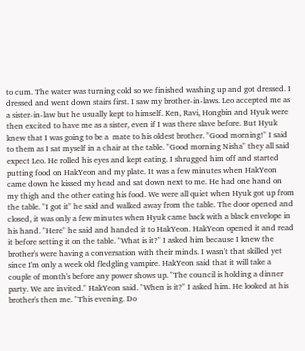to cum. The water was turning cold so we finished washing up and got dressed. I dressed and went down stairs first. I saw my brother-in-laws. Leo accepted me as a sister-in-law but he usually kept to himself. Ken, Ravi, Hongbin and Hyuk were then excited to have me as a sister, even if I was there slave before. But Hyuk knew that I was going to be a  mate to his oldest brother. "Good morning!" I said to them as I sat myself in a chair at the table. "Good morning Nisha" they all said expect Leo. He rolled his eyes and kept eating. I shrugged him off and started putting food on HakYeon and my plate. It was a few minutes when HakYeon came down he kissed my head and sat down next to me. He had one hand on my thigh and the other eating his food. We were all quiet when Hyuk got up from the table. "I got it" he said and walked away from the table. The door opened and closed, it was only a few minutes when Hyuk came back with a black envelope in his hand. "Here" he said and handed it to HakYeon. HakYeon opened it and read it before setting it on the table. "What is it?" I asked him because I knew the brother's were having a conversation with their minds. I wasn't that skilled yet since I'm only a week old fledgling vampire. HakYeon said that it will take a couple of month's before any power shows up. "The council is holding a dinner party. We are invited." HakYeon said. "When is it?" I asked him. He looked at his brother's then me. "This evening. Do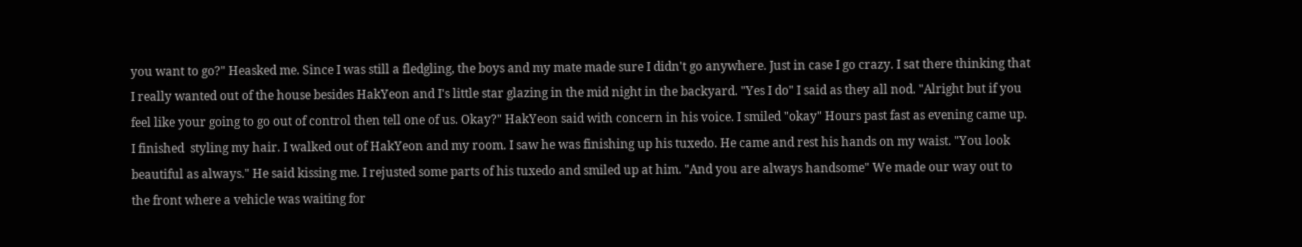you want to go?" Heasked me. Since I was still a fledgling, the boys and my mate made sure I didn't go anywhere. Just in case I go crazy. I sat there thinking that I really wanted out of the house besides HakYeon and I's little star glazing in the mid night in the backyard. "Yes I do" I said as they all nod. "Alright but if you feel like your going to go out of control then tell one of us. Okay?" HakYeon said with concern in his voice. I smiled "okay" Hours past fast as evening came up. I finished  styling my hair. I walked out of HakYeon and my room. I saw he was finishing up his tuxedo. He came and rest his hands on my waist. "You look beautiful as always." He said kissing me. I rejusted some parts of his tuxedo and smiled up at him. "And you are always handsome" We made our way out to the front where a vehicle was waiting for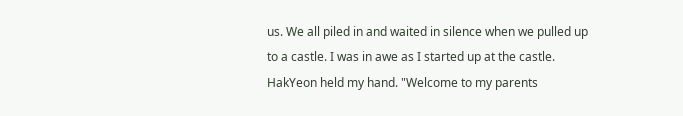us. We all piled in and waited in silence when we pulled up to a castle. I was in awe as I started up at the castle. HakYeon held my hand. "Welcome to my parents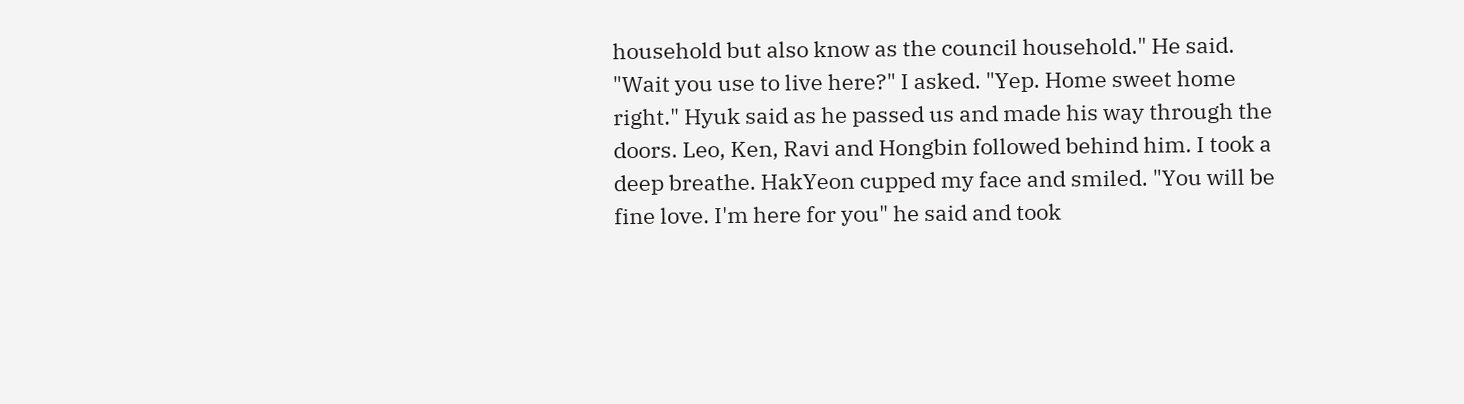household but also know as the council household." He said. "Wait you use to live here?" I asked. "Yep. Home sweet home right." Hyuk said as he passed us and made his way through the doors. Leo, Ken, Ravi and Hongbin followed behind him. I took a deep breathe. HakYeon cupped my face and smiled. "You will be fine love. I'm here for you" he said and took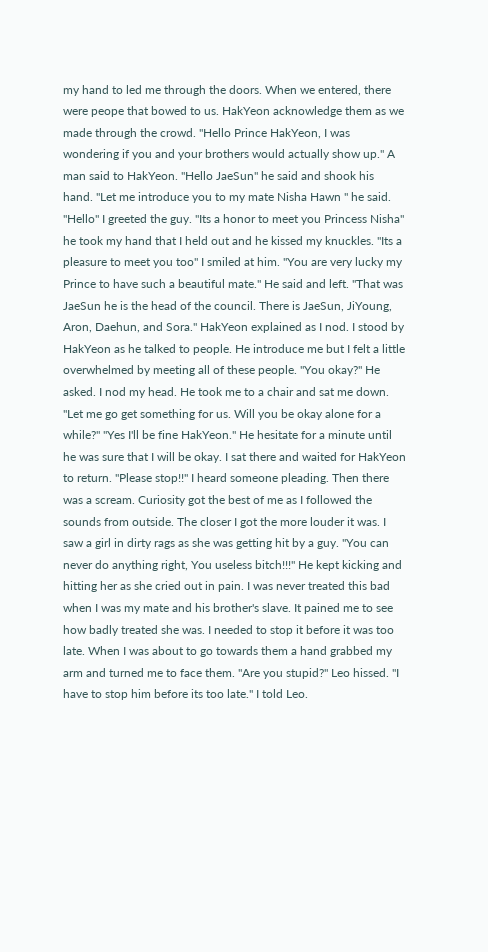my hand to led me through the doors. When we entered, there were peope that bowed to us. HakYeon acknowledge them as we made through the crowd. "Hello Prince HakYeon, I was wondering if you and your brothers would actually show up." A man said to HakYeon. "Hello JaeSun" he said and shook his hand. "Let me introduce you to my mate Nisha Hawn " he said. "Hello" I greeted the guy. "Its a honor to meet you Princess Nisha" he took my hand that I held out and he kissed my knuckles. "Its a pleasure to meet you too" I smiled at him. "You are very lucky my Prince to have such a beautiful mate." He said and left. "That was JaeSun he is the head of the council. There is JaeSun, JiYoung, Aron, Daehun, and Sora." HakYeon explained as I nod. I stood by HakYeon as he talked to people. He introduce me but I felt a little overwhelmed by meeting all of these people. "You okay?" He asked. I nod my head. He took me to a chair and sat me down. "Let me go get something for us. Will you be okay alone for a while?" "Yes I'll be fine HakYeon." He hesitate for a minute until he was sure that I will be okay. I sat there and waited for HakYeon to return. "Please stop!!" I heard someone pleading. Then there was a scream. Curiosity got the best of me as I followed the sounds from outside. The closer I got the more louder it was. I saw a girl in dirty rags as she was getting hit by a guy. "You can never do anything right, You useless bitch!!!" He kept kicking and hitting her as she cried out in pain. I was never treated this bad when I was my mate and his brother's slave. It pained me to see how badly treated she was. I needed to stop it before it was too late. When I was about to go towards them a hand grabbed my arm and turned me to face them. "Are you stupid?" Leo hissed. "I have to stop him before its too late." I told Leo.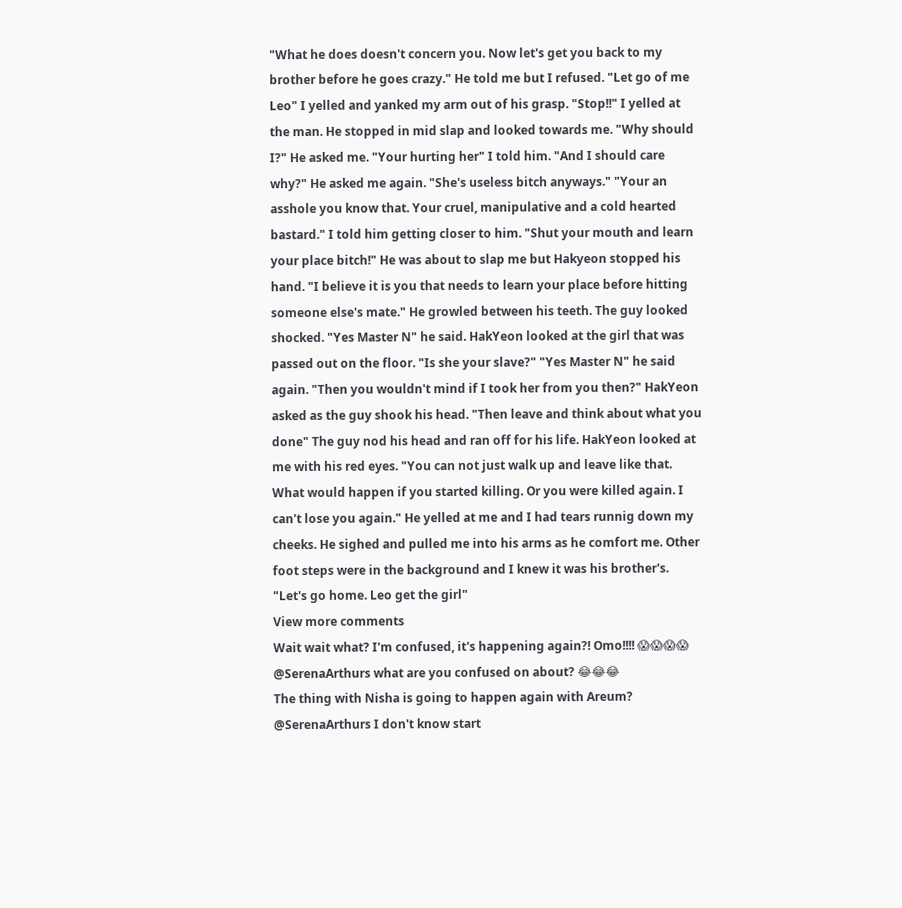"What he does doesn't concern you. Now let's get you back to my brother before he goes crazy." He told me but I refused. "Let go of me Leo" I yelled and yanked my arm out of his grasp. "Stop!!" I yelled at the man. He stopped in mid slap and looked towards me. "Why should I?" He asked me. "Your hurting her" I told him. "And I should care why?" He asked me again. "She's useless bitch anyways." "Your an asshole you know that. Your cruel, manipulative and a cold hearted bastard." I told him getting closer to him. "Shut your mouth and learn your place bitch!" He was about to slap me but Hakyeon stopped his hand. "I believe it is you that needs to learn your place before hitting someone else's mate." He growled between his teeth. The guy looked shocked. "Yes Master N" he said. HakYeon looked at the girl that was passed out on the floor. "Is she your slave?" "Yes Master N" he said again. "Then you wouldn't mind if I took her from you then?" HakYeon asked as the guy shook his head. "Then leave and think about what you done" The guy nod his head and ran off for his life. HakYeon looked at me with his red eyes. "You can not just walk up and leave like that. What would happen if you started killing. Or you were killed again. I can't lose you again." He yelled at me and I had tears runnig down my cheeks. He sighed and pulled me into his arms as he comfort me. Other foot steps were in the background and I knew it was his brother's. "Let's go home. Leo get the girl"
View more comments
Wait wait what? I'm confused, it's happening again?! Omo!!!! 😱😱😱😱
@SerenaArthurs what are you confused on about? 😂😂😂
The thing with Nisha is going to happen again with Areum?
@SerenaArthurs I don't know start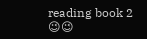reading book 2 😉😉